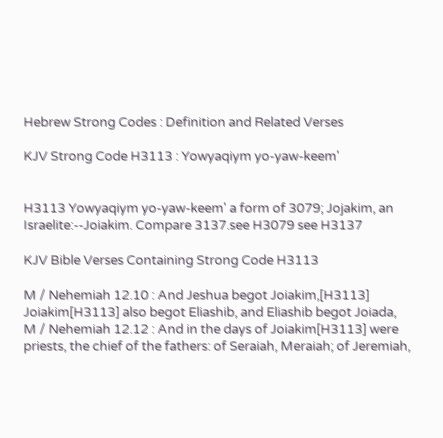Hebrew Strong Codes : Definition and Related Verses

KJV Strong Code H3113 : Yowyaqiym yo-yaw-keem'


H3113 Yowyaqiym yo-yaw-keem' a form of 3079; Jojakim, an Israelite:--Joiakim. Compare 3137.see H3079 see H3137

KJV Bible Verses Containing Strong Code H3113

M / Nehemiah 12.10 : And Jeshua begot Joiakim,[H3113] Joiakim[H3113] also begot Eliashib, and Eliashib begot Joiada,
M / Nehemiah 12.12 : And in the days of Joiakim[H3113] were priests, the chief of the fathers: of Seraiah, Meraiah; of Jeremiah,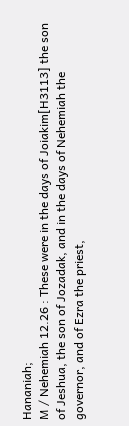Hananiah;
M / Nehemiah 12.26 : These were in the days of Joiakim[H3113] the son of Jeshua, the son of Jozadak, and in the days of Nehemiah the governor, and of Ezra the priest,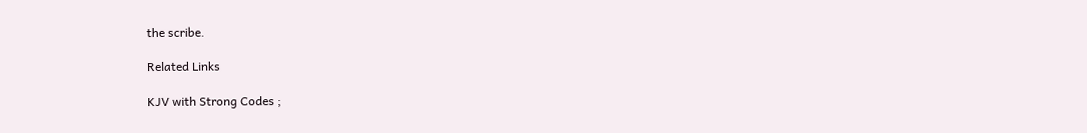the scribe.

Related Links

KJV with Strong Codes ;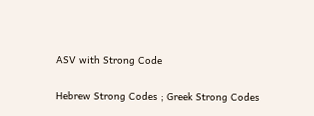ASV with Strong Code

Hebrew Strong Codes ; Greek Strong Codes